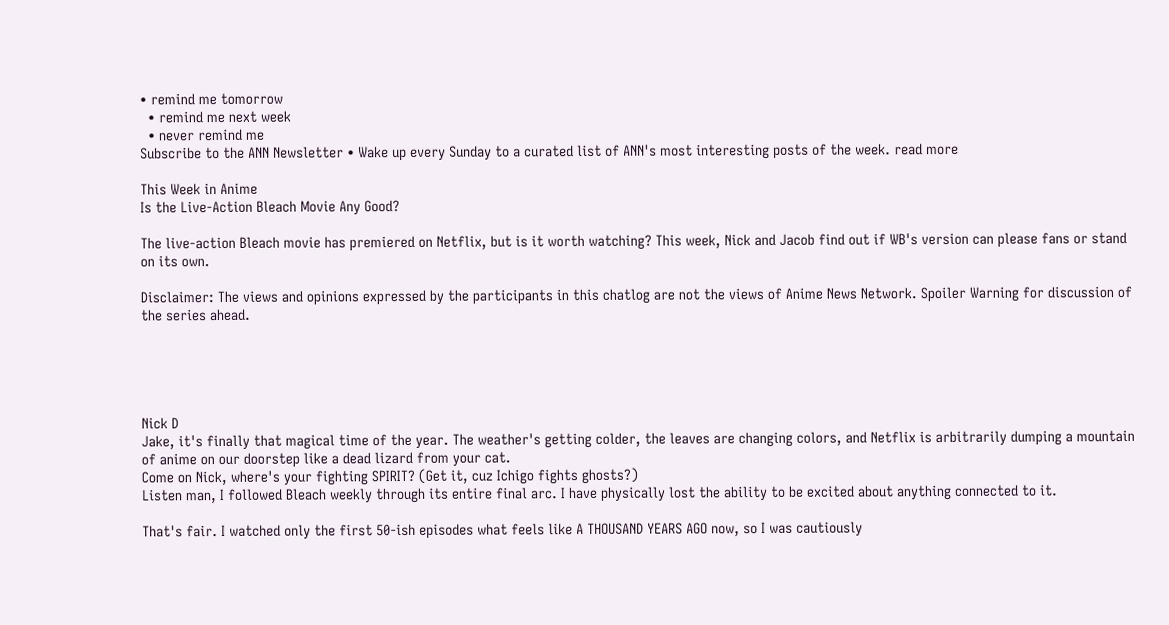• remind me tomorrow
  • remind me next week
  • never remind me
Subscribe to the ANN Newsletter • Wake up every Sunday to a curated list of ANN's most interesting posts of the week. read more

This Week in Anime
Is the Live-Action Bleach Movie Any Good?

The live-action Bleach movie has premiered on Netflix, but is it worth watching? This week, Nick and Jacob find out if WB's version can please fans or stand on its own.

Disclaimer: The views and opinions expressed by the participants in this chatlog are not the views of Anime News Network. Spoiler Warning for discussion of the series ahead.





Nick D
Jake, it's finally that magical time of the year. The weather's getting colder, the leaves are changing colors, and Netflix is arbitrarily dumping a mountain of anime on our doorstep like a dead lizard from your cat.
Come on Nick, where's your fighting SPIRIT? (Get it, cuz Ichigo fights ghosts?)
Listen man, I followed Bleach weekly through its entire final arc. I have physically lost the ability to be excited about anything connected to it.

That's fair. I watched only the first 50-ish episodes what feels like A THOUSAND YEARS AGO now, so I was cautiously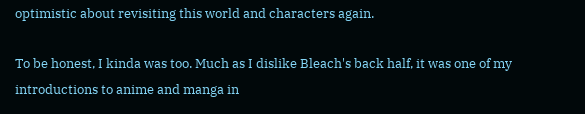optimistic about revisiting this world and characters again.

To be honest, I kinda was too. Much as I dislike Bleach's back half, it was one of my introductions to anime and manga in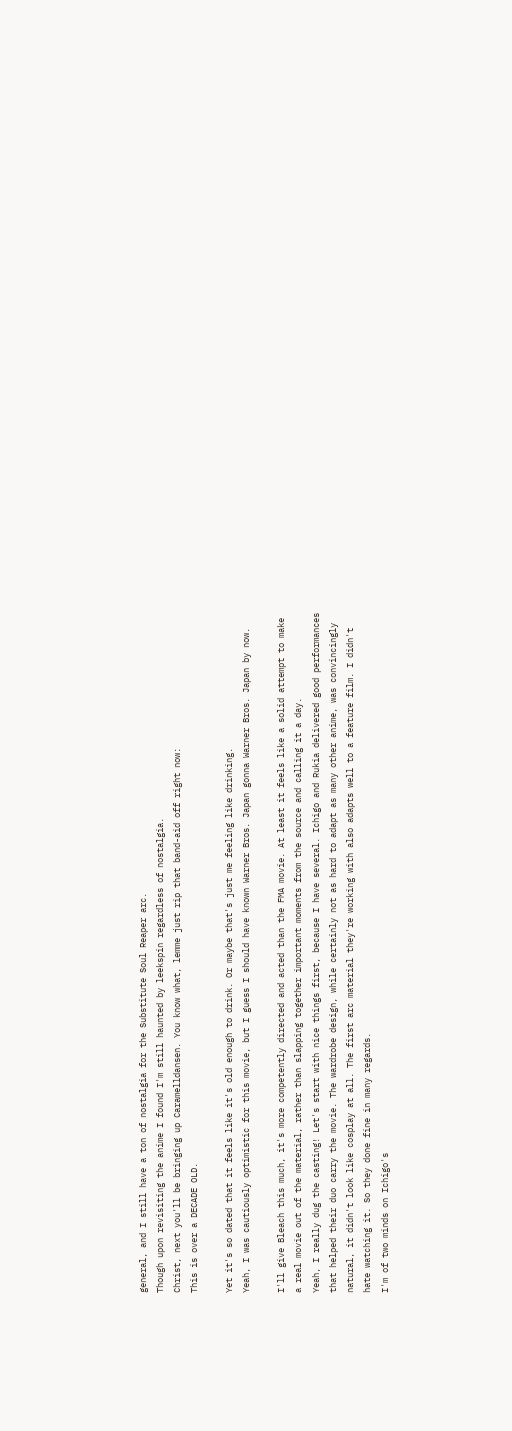general, and I still have a ton of nostalgia for the Substitute Soul Reaper arc.
Though upon revisiting the anime I found I'm still haunted by leekspin regardless of nostalgia.
Christ, next you'll be bringing up Caramelldansen. You know what, lemme just rip that band-aid off right now:
This is over a DECADE OLD.

Yet it's so dated that it feels like it's old enough to drink. Or maybe that's just me feeling like drinking.
Yeah, I was cautiously optimistic for this movie, but I guess I should have known Warner Bros. Japan gonna Warner Bros. Japan by now.

I'll give Bleach this much, it's more competently directed and acted than the FMA movie. At least it feels like a solid attempt to make a real movie out of the material, rather than slapping together important moments from the source and calling it a day.
Yeah, I really dug the casting! Let's start with nice things first, because I have several. Ichigo and Rukia delivered good performances that helped their duo carry the movie. The wardrobe design, while certainly not as hard to adapt as many other anime, was convincingly natural, it didn't look like cosplay at all. The first arc material they're working with also adapts well to a feature film. I didn't hate watching it. So they done fine in many regards.
I'm of two minds on Ichigo's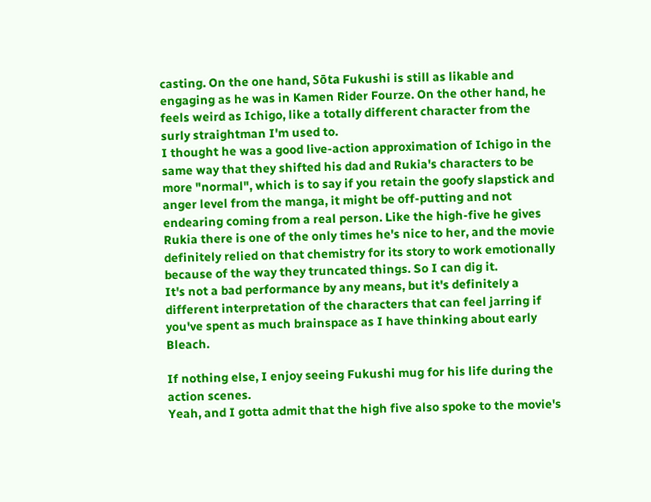casting. On the one hand, Sōta Fukushi is still as likable and engaging as he was in Kamen Rider Fourze. On the other hand, he feels weird as Ichigo, like a totally different character from the surly straightman I'm used to.
I thought he was a good live-action approximation of Ichigo in the same way that they shifted his dad and Rukia's characters to be more "normal", which is to say if you retain the goofy slapstick and anger level from the manga, it might be off-putting and not endearing coming from a real person. Like the high-five he gives Rukia there is one of the only times he's nice to her, and the movie definitely relied on that chemistry for its story to work emotionally because of the way they truncated things. So I can dig it.
It's not a bad performance by any means, but it's definitely a different interpretation of the characters that can feel jarring if you've spent as much brainspace as I have thinking about early Bleach.

If nothing else, I enjoy seeing Fukushi mug for his life during the action scenes.
Yeah, and I gotta admit that the high five also spoke to the movie's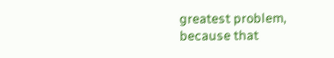greatest problem, because that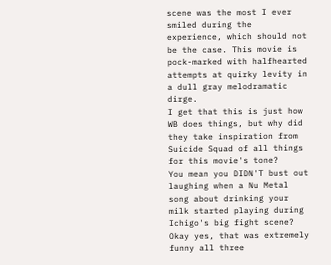scene was the most I ever smiled during the experience, which should not be the case. This movie is pock-marked with halfhearted attempts at quirky levity in a dull gray melodramatic dirge.
I get that this is just how WB does things, but why did they take inspiration from Suicide Squad of all things for this movie's tone?
You mean you DIDN'T bust out laughing when a Nu Metal song about drinking your milk started playing during Ichigo's big fight scene?
Okay yes, that was extremely funny all three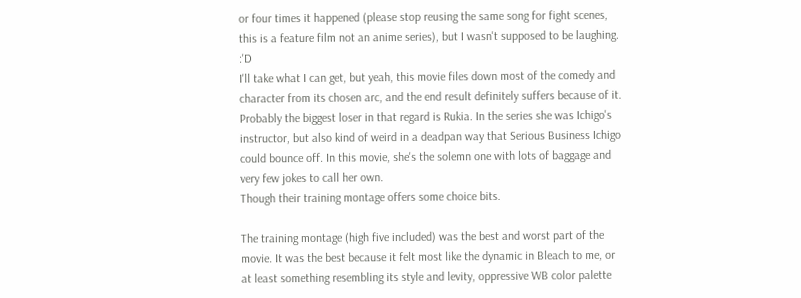or four times it happened (please stop reusing the same song for fight scenes, this is a feature film not an anime series), but I wasn't supposed to be laughing. :'D
I'll take what I can get, but yeah, this movie files down most of the comedy and character from its chosen arc, and the end result definitely suffers because of it. Probably the biggest loser in that regard is Rukia. In the series she was Ichigo's instructor, but also kind of weird in a deadpan way that Serious Business Ichigo could bounce off. In this movie, she's the solemn one with lots of baggage and very few jokes to call her own.
Though their training montage offers some choice bits.

The training montage (high five included) was the best and worst part of the movie. It was the best because it felt most like the dynamic in Bleach to me, or at least something resembling its style and levity, oppressive WB color palette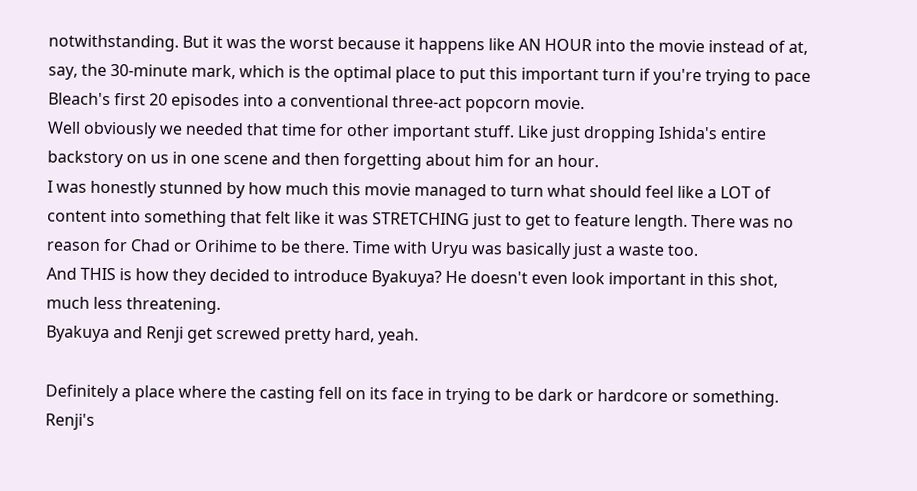notwithstanding. But it was the worst because it happens like AN HOUR into the movie instead of at, say, the 30-minute mark, which is the optimal place to put this important turn if you're trying to pace Bleach's first 20 episodes into a conventional three-act popcorn movie.
Well obviously we needed that time for other important stuff. Like just dropping Ishida's entire backstory on us in one scene and then forgetting about him for an hour.
I was honestly stunned by how much this movie managed to turn what should feel like a LOT of content into something that felt like it was STRETCHING just to get to feature length. There was no reason for Chad or Orihime to be there. Time with Uryu was basically just a waste too.
And THIS is how they decided to introduce Byakuya? He doesn't even look important in this shot, much less threatening.
Byakuya and Renji get screwed pretty hard, yeah.

Definitely a place where the casting fell on its face in trying to be dark or hardcore or something. Renji's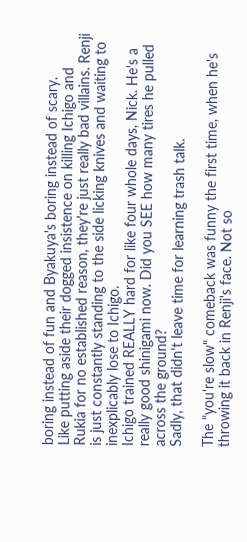boring instead of fun and Byakuya's boring instead of scary.
Like putting aside their dogged insistence on killing Ichigo and Rukia for no established reason, they're just really bad villains. Renji is just constantly standing to the side licking knives and waiting to inexplicably lose to Ichigo.
Ichigo trained REALLY hard for like four whole days, Nick. He's a really good shinigami now. Did you SEE how many tires he pulled across the ground?
Sadly, that didn't leave time for learning trash talk.

The "you're slow" comeback was funny the first time, when he's throwing it back in Renji's face. Not so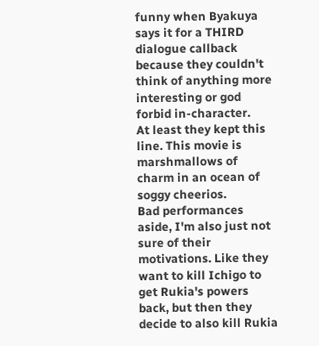funny when Byakuya says it for a THIRD dialogue callback because they couldn't think of anything more interesting or god forbid in-character.
At least they kept this line. This movie is marshmallows of charm in an ocean of soggy cheerios.
Bad performances aside, I'm also just not sure of their motivations. Like they want to kill Ichigo to get Rukia's powers back, but then they decide to also kill Rukia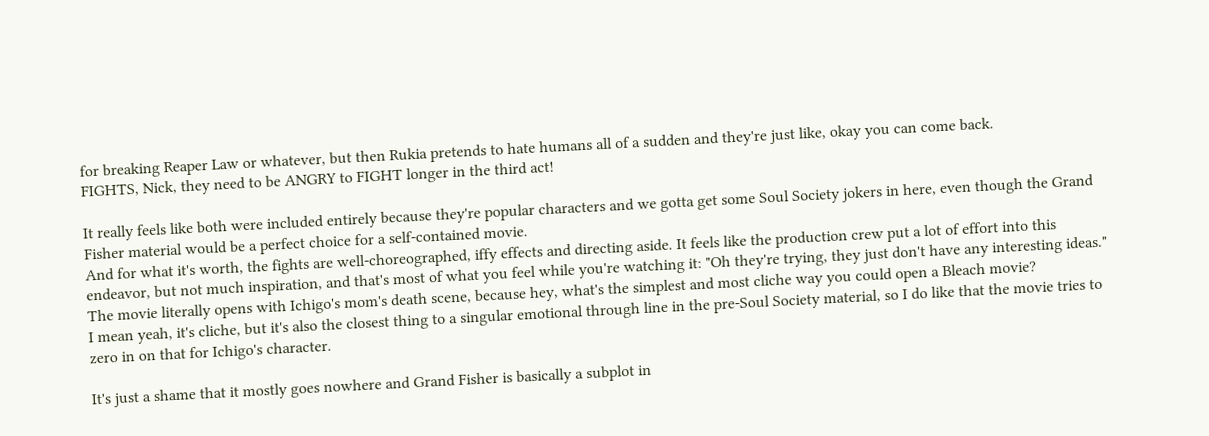for breaking Reaper Law or whatever, but then Rukia pretends to hate humans all of a sudden and they're just like, okay you can come back.
FIGHTS, Nick, they need to be ANGRY to FIGHT longer in the third act!

It really feels like both were included entirely because they're popular characters and we gotta get some Soul Society jokers in here, even though the Grand Fisher material would be a perfect choice for a self-contained movie.
And for what it's worth, the fights are well-choreographed, iffy effects and directing aside. It feels like the production crew put a lot of effort into this endeavor, but not much inspiration, and that's most of what you feel while you're watching it: "Oh they're trying, they just don't have any interesting ideas." The movie literally opens with Ichigo's mom's death scene, because hey, what's the simplest and most cliche way you could open a Bleach movie?
I mean yeah, it's cliche, but it's also the closest thing to a singular emotional through line in the pre-Soul Society material, so I do like that the movie tries to zero in on that for Ichigo's character.

It's just a shame that it mostly goes nowhere and Grand Fisher is basically a subplot in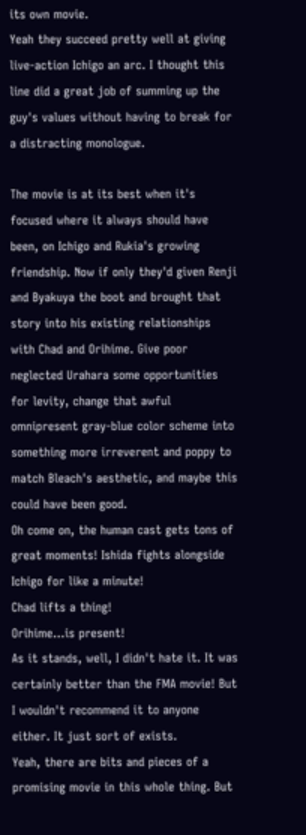its own movie.
Yeah they succeed pretty well at giving live-action Ichigo an arc. I thought this line did a great job of summing up the guy's values without having to break for a distracting monologue.

The movie is at its best when it's focused where it always should have been, on Ichigo and Rukia's growing friendship. Now if only they'd given Renji and Byakuya the boot and brought that story into his existing relationships with Chad and Orihime. Give poor neglected Urahara some opportunities for levity, change that awful omnipresent gray-blue color scheme into something more irreverent and poppy to match Bleach's aesthetic, and maybe this could have been good.
Oh come on, the human cast gets tons of great moments! Ishida fights alongside Ichigo for like a minute!
Chad lifts a thing!
Orihime...is present!
As it stands, well, I didn't hate it. It was certainly better than the FMA movie! But I wouldn't recommend it to anyone either. It just sort of exists.
Yeah, there are bits and pieces of a promising movie in this whole thing. But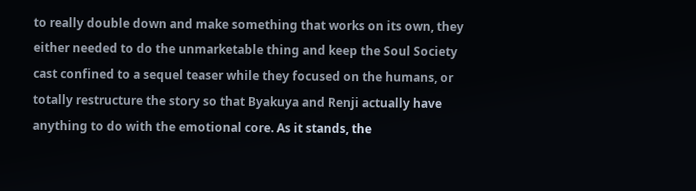to really double down and make something that works on its own, they either needed to do the unmarketable thing and keep the Soul Society cast confined to a sequel teaser while they focused on the humans, or totally restructure the story so that Byakuya and Renji actually have anything to do with the emotional core. As it stands, the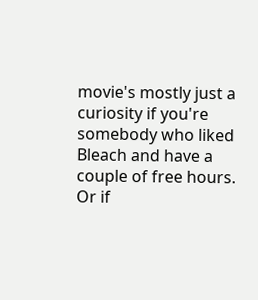movie's mostly just a curiosity if you're somebody who liked Bleach and have a couple of free hours.
Or if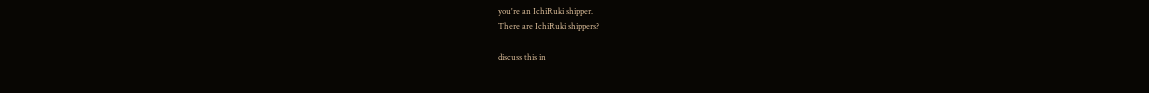you're an IchiRuki shipper.
There are IchiRuki shippers?

discuss this in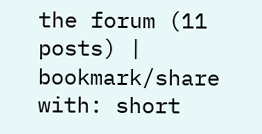the forum (11 posts) |
bookmark/share with: short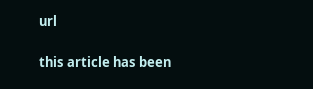url

this article has been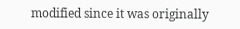modified since it was originally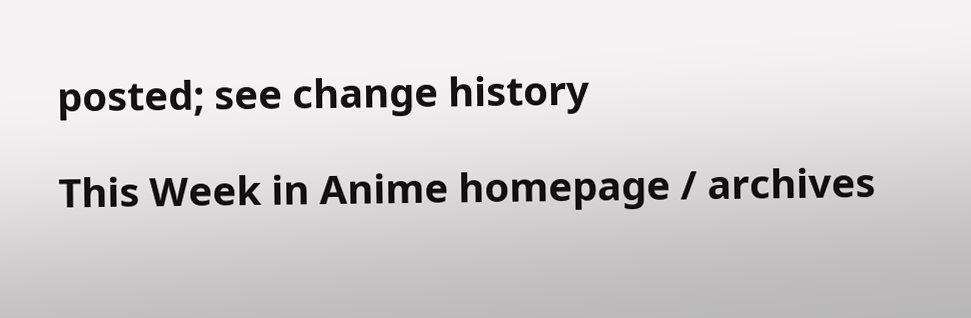posted; see change history

This Week in Anime homepage / archives